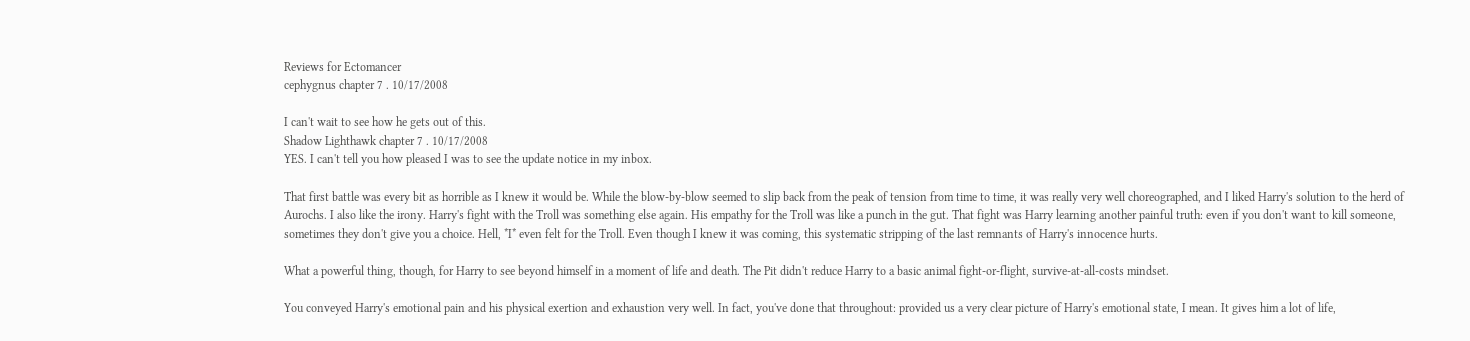Reviews for Ectomancer
cephygnus chapter 7 . 10/17/2008

I can't wait to see how he gets out of this.
Shadow Lighthawk chapter 7 . 10/17/2008
YES. I can't tell you how pleased I was to see the update notice in my inbox.

That first battle was every bit as horrible as I knew it would be. While the blow-by-blow seemed to slip back from the peak of tension from time to time, it was really very well choreographed, and I liked Harry's solution to the herd of Aurochs. I also like the irony. Harry's fight with the Troll was something else again. His empathy for the Troll was like a punch in the gut. That fight was Harry learning another painful truth: even if you don't want to kill someone, sometimes they don't give you a choice. Hell, *I* even felt for the Troll. Even though I knew it was coming, this systematic stripping of the last remnants of Harry's innocence hurts.

What a powerful thing, though, for Harry to see beyond himself in a moment of life and death. The Pit didn't reduce Harry to a basic animal fight-or-flight, survive-at-all-costs mindset.

You conveyed Harry's emotional pain and his physical exertion and exhaustion very well. In fact, you've done that throughout: provided us a very clear picture of Harry's emotional state, I mean. It gives him a lot of life,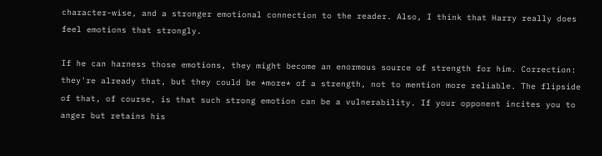character-wise, and a stronger emotional connection to the reader. Also, I think that Harry really does feel emotions that strongly.

If he can harness those emotions, they might become an enormous source of strength for him. Correction: they're already that, but they could be *more* of a strength, not to mention more reliable. The flipside of that, of course, is that such strong emotion can be a vulnerability. If your opponent incites you to anger but retains his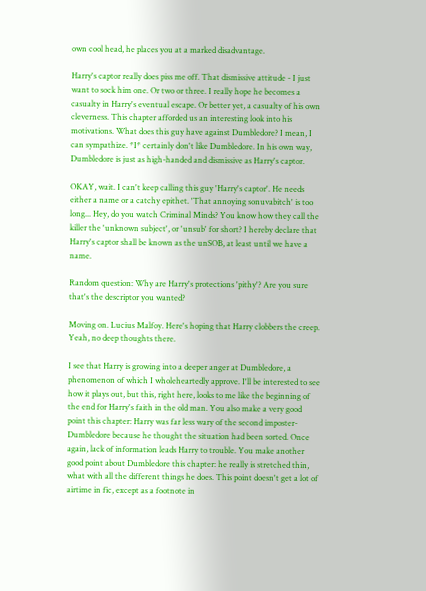own cool head, he places you at a marked disadvantage.

Harry's captor really does piss me off. That dismissive attitude - I just want to sock him one. Or two or three. I really hope he becomes a casualty in Harry's eventual escape. Or better yet, a casualty of his own cleverness. This chapter afforded us an interesting look into his motivations. What does this guy have against Dumbledore? I mean, I can sympathize. *I* certainly don't like Dumbledore. In his own way, Dumbledore is just as high-handed and dismissive as Harry's captor.

OKAY, wait. I can't keep calling this guy 'Harry's captor'. He needs either a name or a catchy epithet. 'That annoying sonuvabitch' is too long... Hey, do you watch Criminal Minds? You know how they call the killer the 'unknown subject', or 'unsub' for short? I hereby declare that Harry's captor shall be known as the unSOB, at least until we have a name.

Random question: Why are Harry's protections 'pithy'? Are you sure that's the descriptor you wanted?

Moving on. Lucius Malfoy. Here's hoping that Harry clobbers the creep. Yeah, no deep thoughts there.

I see that Harry is growing into a deeper anger at Dumbledore, a phenomenon of which I wholeheartedly approve. I'll be interested to see how it plays out, but this, right here, looks to me like the beginning of the end for Harry's faith in the old man. You also make a very good point this chapter: Harry was far less wary of the second imposter-Dumbledore because he thought the situation had been sorted. Once again, lack of information leads Harry to trouble. You make another good point about Dumbledore this chapter: he really is stretched thin, what with all the different things he does. This point doesn't get a lot of airtime in fic, except as a footnote in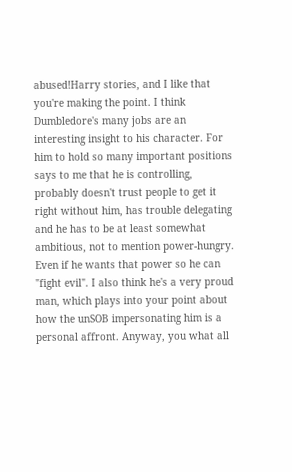abused!Harry stories, and I like that you're making the point. I think Dumbledore's many jobs are an interesting insight to his character. For him to hold so many important positions says to me that he is controlling, probably doesn't trust people to get it right without him, has trouble delegating and he has to be at least somewhat ambitious, not to mention power-hungry. Even if he wants that power so he can "fight evil". I also think he's a very proud man, which plays into your point about how the unSOB impersonating him is a personal affront. Anyway, you what all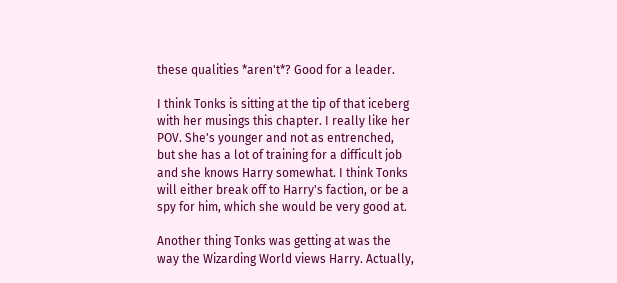these qualities *aren't*? Good for a leader.

I think Tonks is sitting at the tip of that iceberg with her musings this chapter. I really like her POV. She's younger and not as entrenched, but she has a lot of training for a difficult job and she knows Harry somewhat. I think Tonks will either break off to Harry's faction, or be a spy for him, which she would be very good at.

Another thing Tonks was getting at was the way the Wizarding World views Harry. Actually,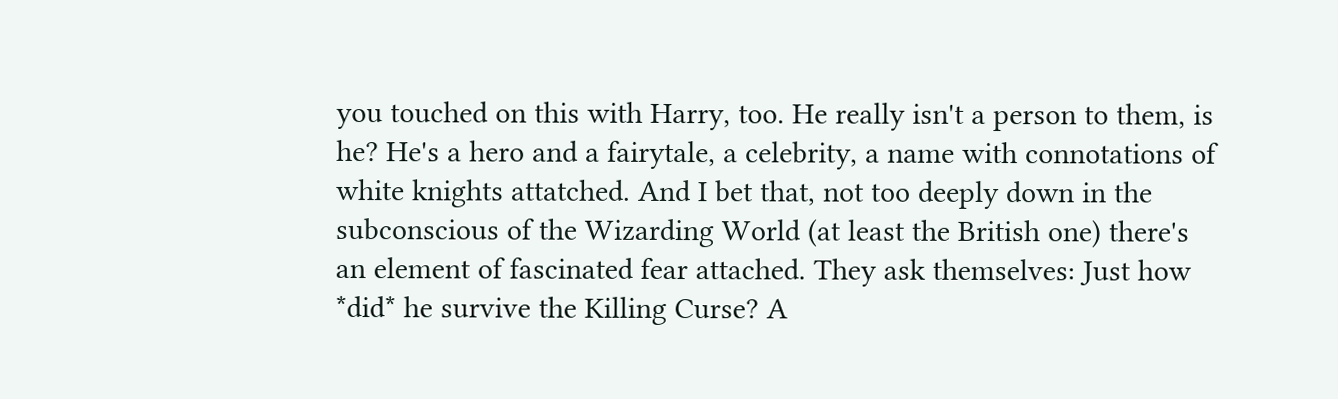you touched on this with Harry, too. He really isn't a person to them, is he? He's a hero and a fairytale, a celebrity, a name with connotations of white knights attatched. And I bet that, not too deeply down in the subconscious of the Wizarding World (at least the British one) there's an element of fascinated fear attached. They ask themselves: Just how *did* he survive the Killing Curse? A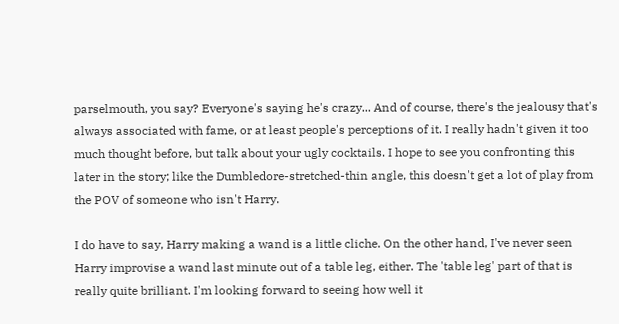parselmouth, you say? Everyone's saying he's crazy... And of course, there's the jealousy that's always associated with fame, or at least people's perceptions of it. I really hadn't given it too much thought before, but talk about your ugly cocktails. I hope to see you confronting this later in the story; like the Dumbledore-stretched-thin angle, this doesn't get a lot of play from the POV of someone who isn't Harry.

I do have to say, Harry making a wand is a little cliche. On the other hand, I've never seen Harry improvise a wand last minute out of a table leg, either. The 'table leg' part of that is really quite brilliant. I'm looking forward to seeing how well it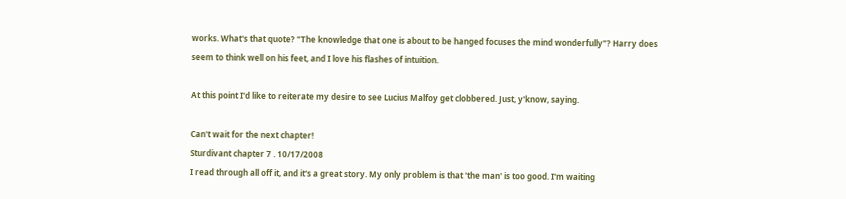works. What's that quote? "The knowledge that one is about to be hanged focuses the mind wonderfully"? Harry does seem to think well on his feet, and I love his flashes of intuition.

At this point I'd like to reiterate my desire to see Lucius Malfoy get clobbered. Just, y'know, saying.

Can't wait for the next chapter!
Sturdivant chapter 7 . 10/17/2008
I read through all off it, and it's a great story. My only problem is that 'the man' is too good. I'm waiting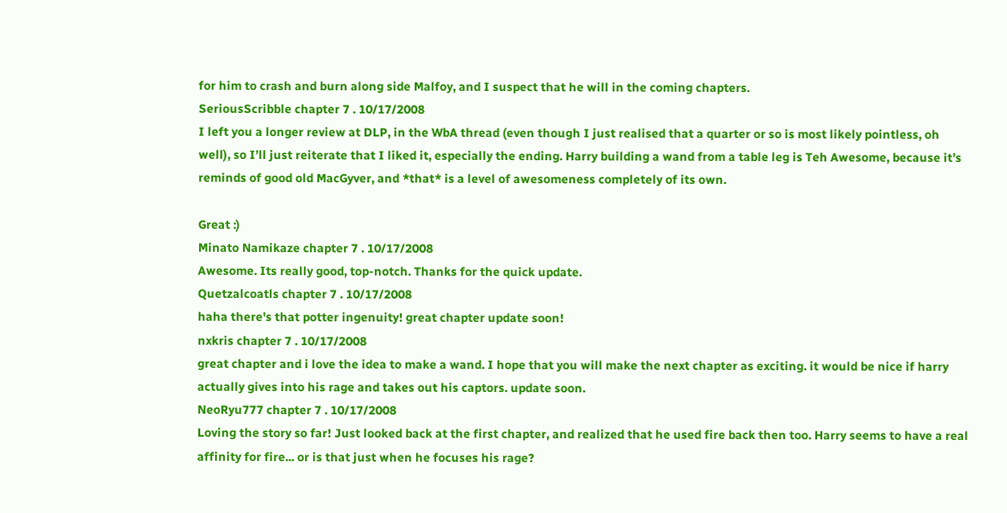for him to crash and burn along side Malfoy, and I suspect that he will in the coming chapters.
SeriousScribble chapter 7 . 10/17/2008
I left you a longer review at DLP, in the WbA thread (even though I just realised that a quarter or so is most likely pointless, oh well), so I’ll just reiterate that I liked it, especially the ending. Harry building a wand from a table leg is Teh Awesome, because it’s reminds of good old MacGyver, and *that* is a level of awesomeness completely of its own.

Great :)
Minato Namikaze chapter 7 . 10/17/2008
Awesome. Its really good, top-notch. Thanks for the quick update.
Quetzalcoatls chapter 7 . 10/17/2008
haha there's that potter ingenuity! great chapter update soon!
nxkris chapter 7 . 10/17/2008
great chapter and i love the idea to make a wand. I hope that you will make the next chapter as exciting. it would be nice if harry actually gives into his rage and takes out his captors. update soon.
NeoRyu777 chapter 7 . 10/17/2008
Loving the story so far! Just looked back at the first chapter, and realized that he used fire back then too. Harry seems to have a real affinity for fire... or is that just when he focuses his rage?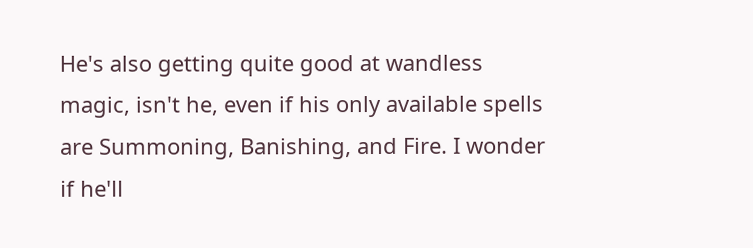He's also getting quite good at wandless magic, isn't he, even if his only available spells are Summoning, Banishing, and Fire. I wonder if he'll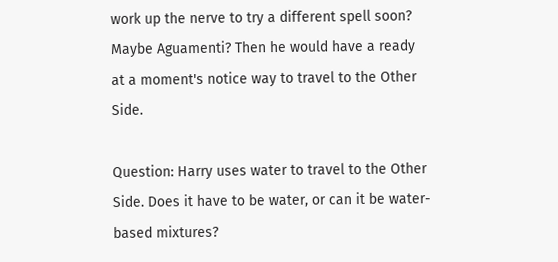work up the nerve to try a different spell soon? Maybe Aguamenti? Then he would have a ready at a moment's notice way to travel to the Other Side.

Question: Harry uses water to travel to the Other Side. Does it have to be water, or can it be water-based mixtures?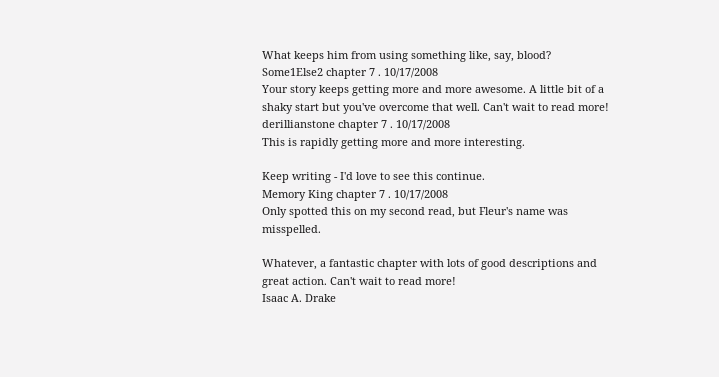What keeps him from using something like, say, blood?
Some1Else2 chapter 7 . 10/17/2008
Your story keeps getting more and more awesome. A little bit of a shaky start but you've overcome that well. Can't wait to read more!
derillianstone chapter 7 . 10/17/2008
This is rapidly getting more and more interesting.

Keep writing - I'd love to see this continue.
Memory King chapter 7 . 10/17/2008
Only spotted this on my second read, but Fleur's name was misspelled.

Whatever, a fantastic chapter with lots of good descriptions and great action. Can't wait to read more!
Isaac A. Drake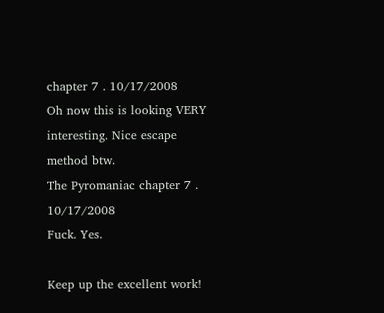chapter 7 . 10/17/2008
Oh now this is looking VERY interesting. Nice escape method btw.
The Pyromaniac chapter 7 . 10/17/2008
Fuck. Yes.

Keep up the excellent work!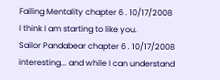Failing Mentality chapter 6 . 10/17/2008
I think I am starting to like you.
Sailor Pandabear chapter 6 . 10/17/2008
interesting... and while I can understand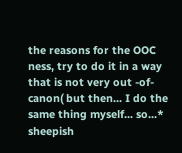the reasons for the OOC ness, try to do it in a way that is not very out -of-canon( but then... I do the same thing myself... so...* sheepish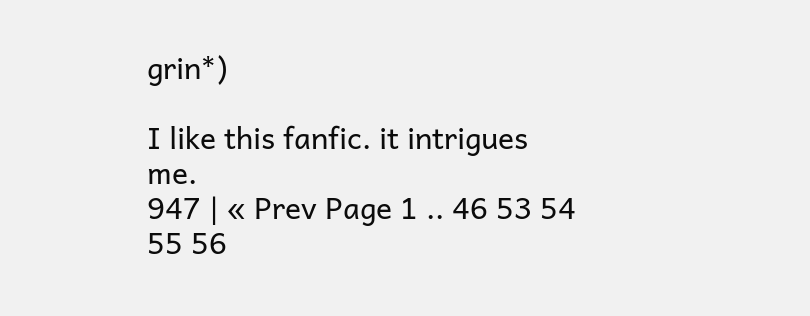grin*)

I like this fanfic. it intrigues me.
947 | « Prev Page 1 .. 46 53 54 55 56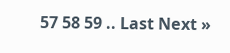57 58 59 .. Last Next »